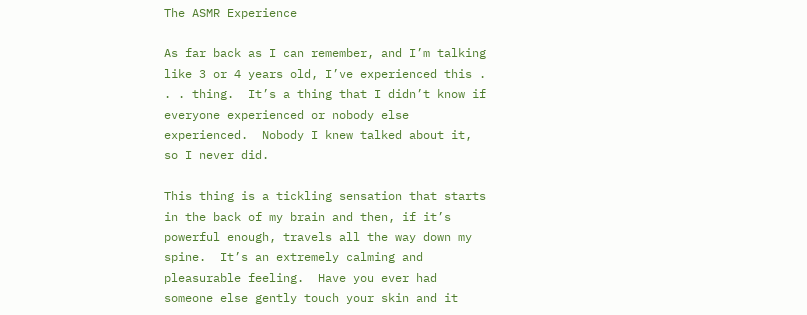The ASMR Experience

As far back as I can remember, and I’m talking like 3 or 4 years old, I’ve experienced this . . . thing.  It’s a thing that I didn’t know if everyone experienced or nobody else experienced.  Nobody I knew talked about it, so I never did.

This thing is a tickling sensation that starts in the back of my brain and then, if it’s powerful enough, travels all the way down my spine.  It’s an extremely calming and pleasurable feeling.  Have you ever had someone else gently touch your skin and it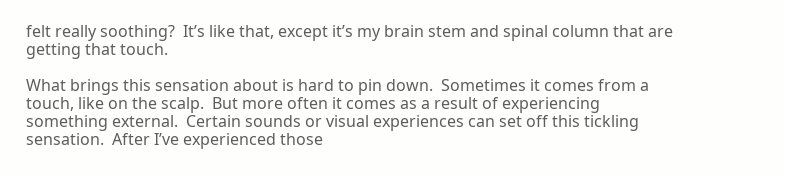felt really soothing?  It’s like that, except it’s my brain stem and spinal column that are getting that touch.

What brings this sensation about is hard to pin down.  Sometimes it comes from a touch, like on the scalp.  But more often it comes as a result of experiencing something external.  Certain sounds or visual experiences can set off this tickling sensation.  After I’ve experienced those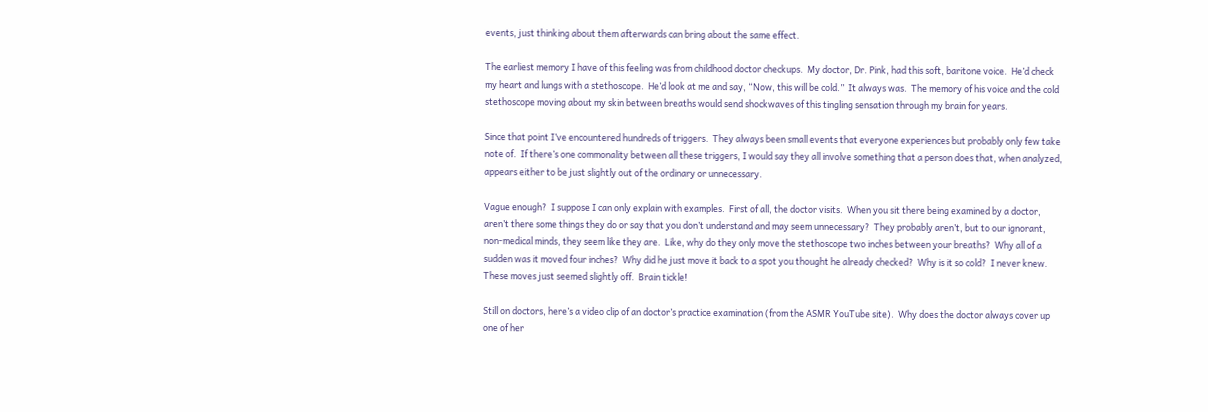events, just thinking about them afterwards can bring about the same effect.

The earliest memory I have of this feeling was from childhood doctor checkups.  My doctor, Dr. Pink, had this soft, baritone voice.  He’d check my heart and lungs with a stethoscope.  He’d look at me and say, “Now, this will be cold.”  It always was.  The memory of his voice and the cold stethoscope moving about my skin between breaths would send shockwaves of this tingling sensation through my brain for years.

Since that point I’ve encountered hundreds of triggers.  They always been small events that everyone experiences but probably only few take note of.  If there’s one commonality between all these triggers, I would say they all involve something that a person does that, when analyzed, appears either to be just slightly out of the ordinary or unnecessary.

Vague enough?  I suppose I can only explain with examples.  First of all, the doctor visits.  When you sit there being examined by a doctor, aren’t there some things they do or say that you don’t understand and may seem unnecessary?  They probably aren’t, but to our ignorant, non-medical minds, they seem like they are.  Like, why do they only move the stethoscope two inches between your breaths?  Why all of a sudden was it moved four inches?  Why did he just move it back to a spot you thought he already checked?  Why is it so cold?  I never knew.  These moves just seemed slightly off.  Brain tickle!

Still on doctors, here’s a video clip of an doctor’s practice examination (from the ASMR YouTube site).  Why does the doctor always cover up one of her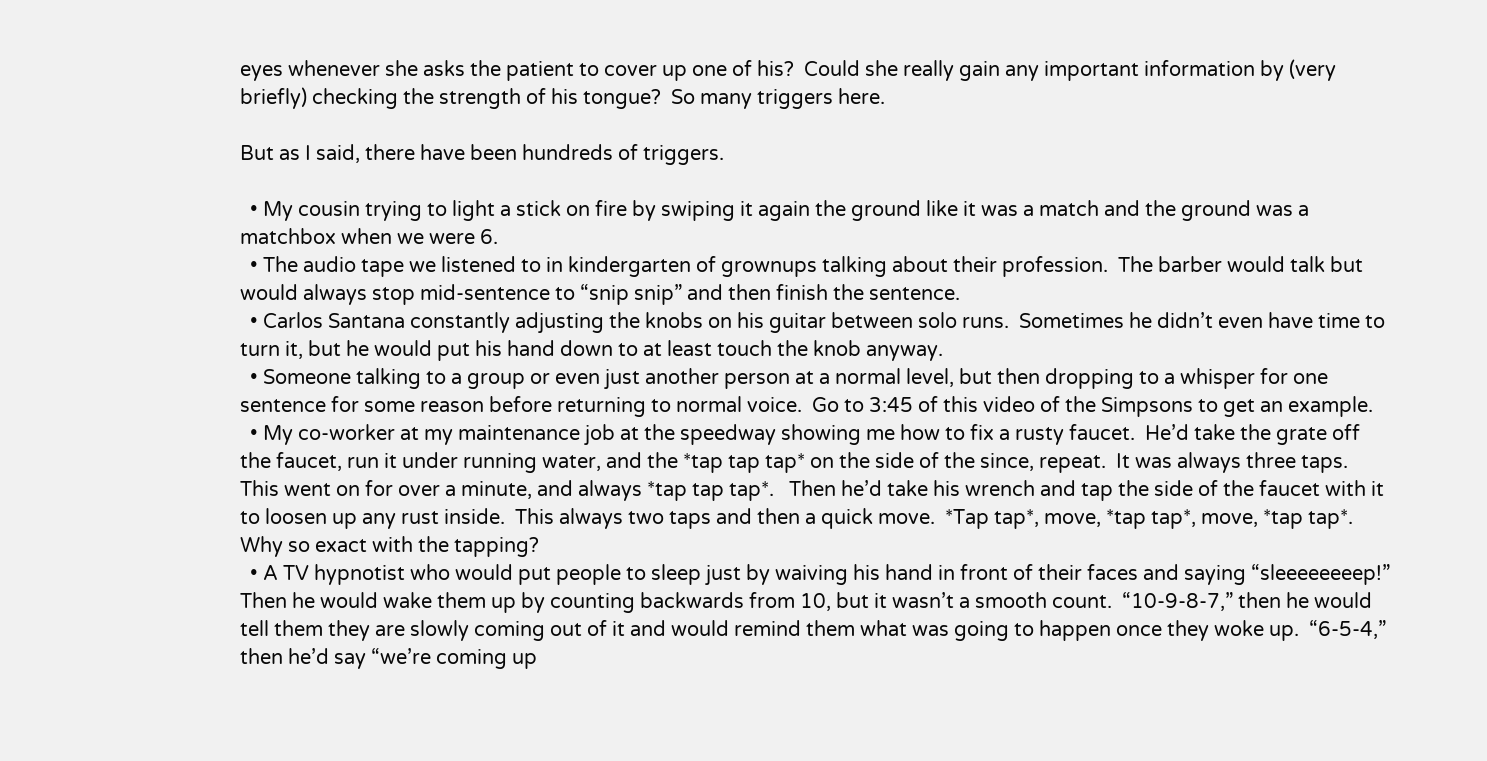eyes whenever she asks the patient to cover up one of his?  Could she really gain any important information by (very briefly) checking the strength of his tongue?  So many triggers here.

But as I said, there have been hundreds of triggers.

  • My cousin trying to light a stick on fire by swiping it again the ground like it was a match and the ground was a matchbox when we were 6.
  • The audio tape we listened to in kindergarten of grownups talking about their profession.  The barber would talk but would always stop mid-sentence to “snip snip” and then finish the sentence.
  • Carlos Santana constantly adjusting the knobs on his guitar between solo runs.  Sometimes he didn’t even have time to turn it, but he would put his hand down to at least touch the knob anyway.
  • Someone talking to a group or even just another person at a normal level, but then dropping to a whisper for one sentence for some reason before returning to normal voice.  Go to 3:45 of this video of the Simpsons to get an example.
  • My co-worker at my maintenance job at the speedway showing me how to fix a rusty faucet.  He’d take the grate off the faucet, run it under running water, and the *tap tap tap* on the side of the since, repeat.  It was always three taps.  This went on for over a minute, and always *tap tap tap*.   Then he’d take his wrench and tap the side of the faucet with it to loosen up any rust inside.  This always two taps and then a quick move.  *Tap tap*, move, *tap tap*, move, *tap tap*.  Why so exact with the tapping?
  • A TV hypnotist who would put people to sleep just by waiving his hand in front of their faces and saying “sleeeeeeeep!”  Then he would wake them up by counting backwards from 10, but it wasn’t a smooth count.  “10-9-8-7,” then he would tell them they are slowly coming out of it and would remind them what was going to happen once they woke up.  “6-5-4,” then he’d say “we’re coming up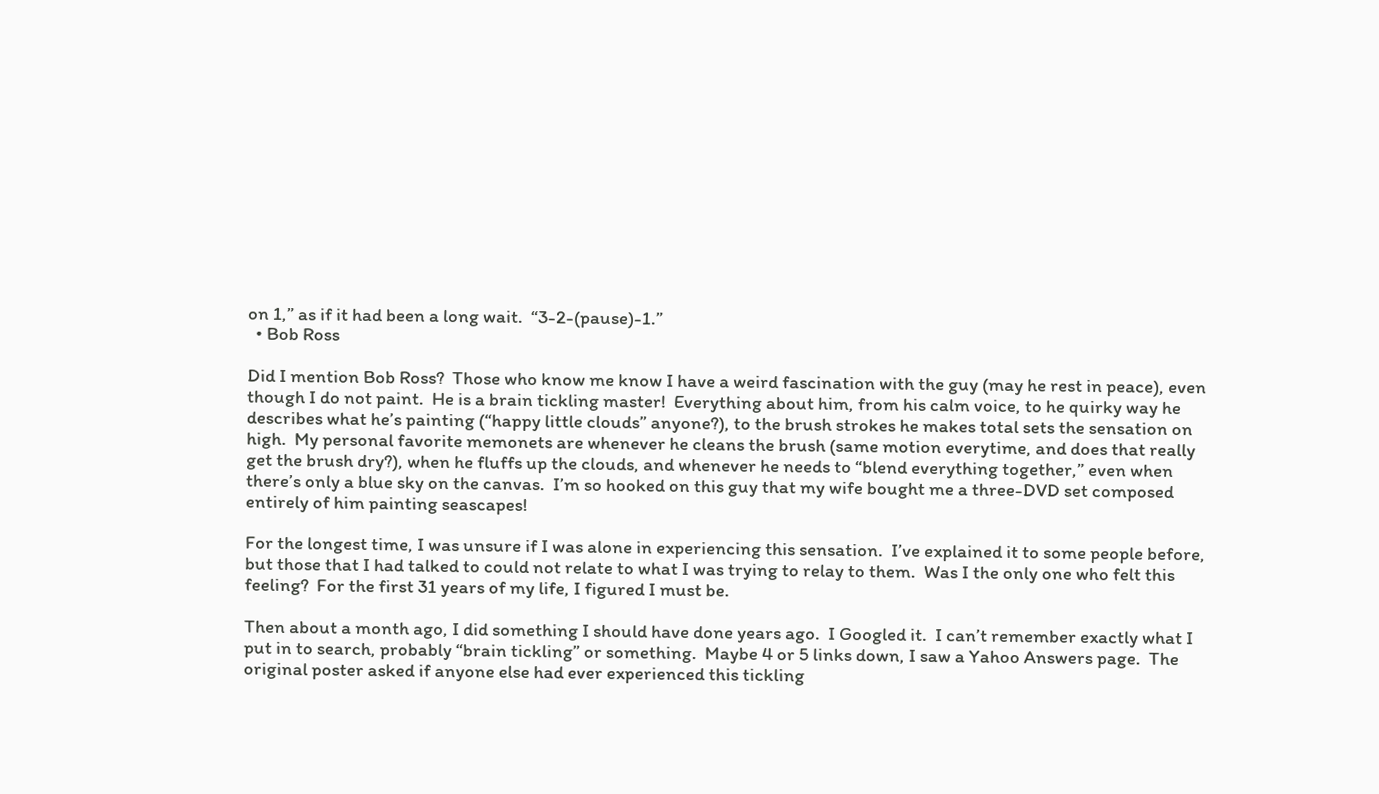on 1,” as if it had been a long wait.  “3-2-(pause)-1.”
  • Bob Ross

Did I mention Bob Ross?  Those who know me know I have a weird fascination with the guy (may he rest in peace), even though I do not paint.  He is a brain tickling master!  Everything about him, from his calm voice, to he quirky way he describes what he’s painting (“happy little clouds” anyone?), to the brush strokes he makes total sets the sensation on high.  My personal favorite memonets are whenever he cleans the brush (same motion everytime, and does that really get the brush dry?), when he fluffs up the clouds, and whenever he needs to “blend everything together,” even when there’s only a blue sky on the canvas.  I’m so hooked on this guy that my wife bought me a three-DVD set composed entirely of him painting seascapes!

For the longest time, I was unsure if I was alone in experiencing this sensation.  I’ve explained it to some people before, but those that I had talked to could not relate to what I was trying to relay to them.  Was I the only one who felt this feeling?  For the first 31 years of my life, I figured I must be.

Then about a month ago, I did something I should have done years ago.  I Googled it.  I can’t remember exactly what I put in to search, probably “brain tickling” or something.  Maybe 4 or 5 links down, I saw a Yahoo Answers page.  The original poster asked if anyone else had ever experienced this tickling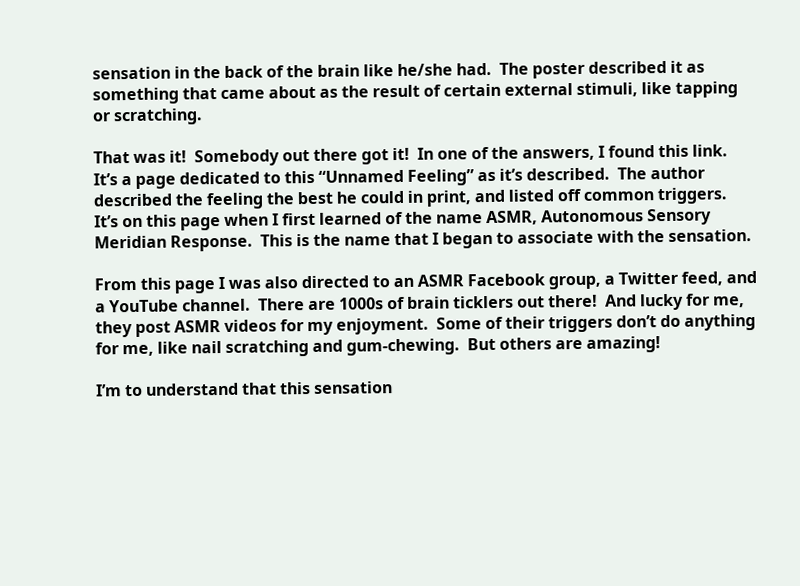sensation in the back of the brain like he/she had.  The poster described it as something that came about as the result of certain external stimuli, like tapping or scratching.

That was it!  Somebody out there got it!  In one of the answers, I found this link.  It’s a page dedicated to this “Unnamed Feeling” as it’s described.  The author described the feeling the best he could in print, and listed off common triggers.  It’s on this page when I first learned of the name ASMR, Autonomous Sensory Meridian Response.  This is the name that I began to associate with the sensation.

From this page I was also directed to an ASMR Facebook group, a Twitter feed, and a YouTube channel.  There are 1000s of brain ticklers out there!  And lucky for me, they post ASMR videos for my enjoyment.  Some of their triggers don’t do anything for me, like nail scratching and gum-chewing.  But others are amazing!

I’m to understand that this sensation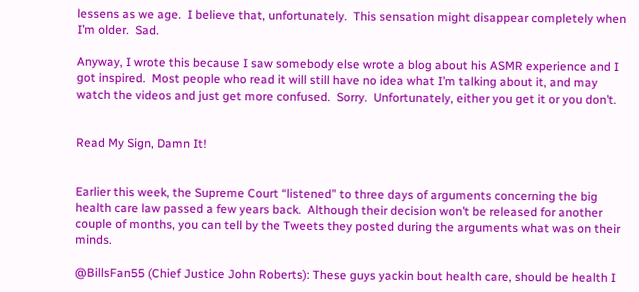lessens as we age.  I believe that, unfortunately.  This sensation might disappear completely when I’m older.  Sad.

Anyway, I wrote this because I saw somebody else wrote a blog about his ASMR experience and I got inspired.  Most people who read it will still have no idea what I’m talking about it, and may watch the videos and just get more confused.  Sorry.  Unfortunately, either you get it or you don’t.


Read My Sign, Damn It!


Earlier this week, the Supreme Court “listened” to three days of arguments concerning the big health care law passed a few years back.  Although their decision won’t be released for another couple of months, you can tell by the Tweets they posted during the arguments what was on their minds.

@BillsFan55 (Chief Justice John Roberts): These guys yackin bout health care, should be health I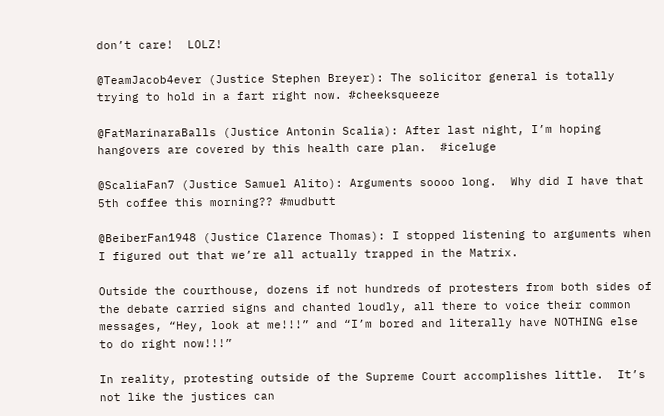don’t care!  LOLZ!

@TeamJacob4ever (Justice Stephen Breyer): The solicitor general is totally trying to hold in a fart right now. #cheeksqueeze

@FatMarinaraBalls (Justice Antonin Scalia): After last night, I’m hoping hangovers are covered by this health care plan.  #iceluge

@ScaliaFan7 (Justice Samuel Alito): Arguments soooo long.  Why did I have that 5th coffee this morning?? #mudbutt

@BeiberFan1948 (Justice Clarence Thomas): I stopped listening to arguments when I figured out that we’re all actually trapped in the Matrix.

Outside the courthouse, dozens if not hundreds of protesters from both sides of the debate carried signs and chanted loudly, all there to voice their common messages, “Hey, look at me!!!” and “I’m bored and literally have NOTHING else to do right now!!!”

In reality, protesting outside of the Supreme Court accomplishes little.  It’s not like the justices can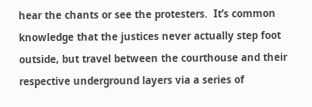hear the chants or see the protesters.  It’s common knowledge that the justices never actually step foot outside, but travel between the courthouse and their respective underground layers via a series of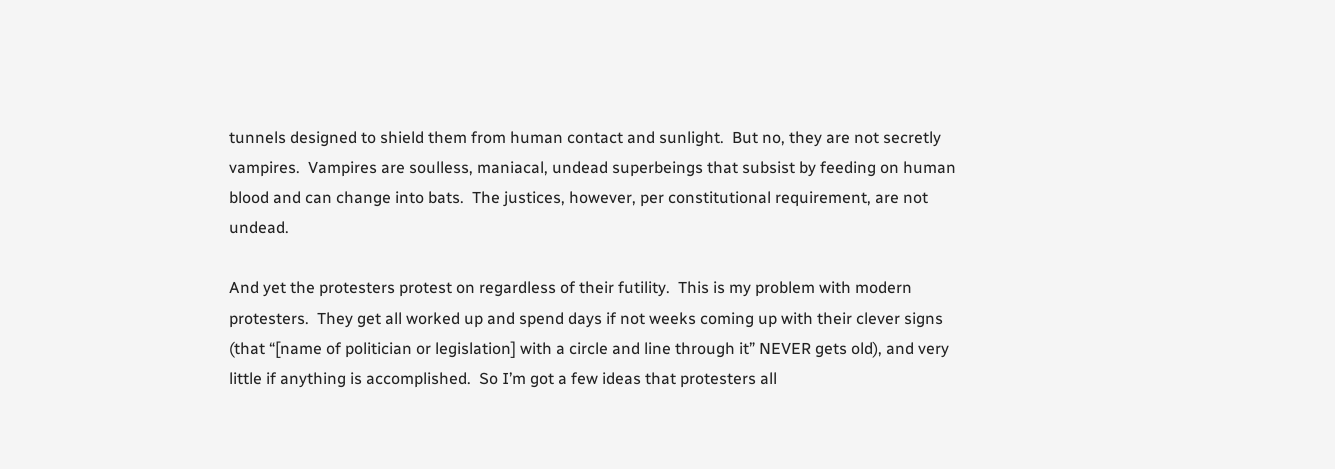tunnels designed to shield them from human contact and sunlight.  But no, they are not secretly vampires.  Vampires are soulless, maniacal, undead superbeings that subsist by feeding on human blood and can change into bats.  The justices, however, per constitutional requirement, are not undead.

And yet the protesters protest on regardless of their futility.  This is my problem with modern protesters.  They get all worked up and spend days if not weeks coming up with their clever signs (that “[name of politician or legislation] with a circle and line through it” NEVER gets old), and very little if anything is accomplished.  So I’m got a few ideas that protesters all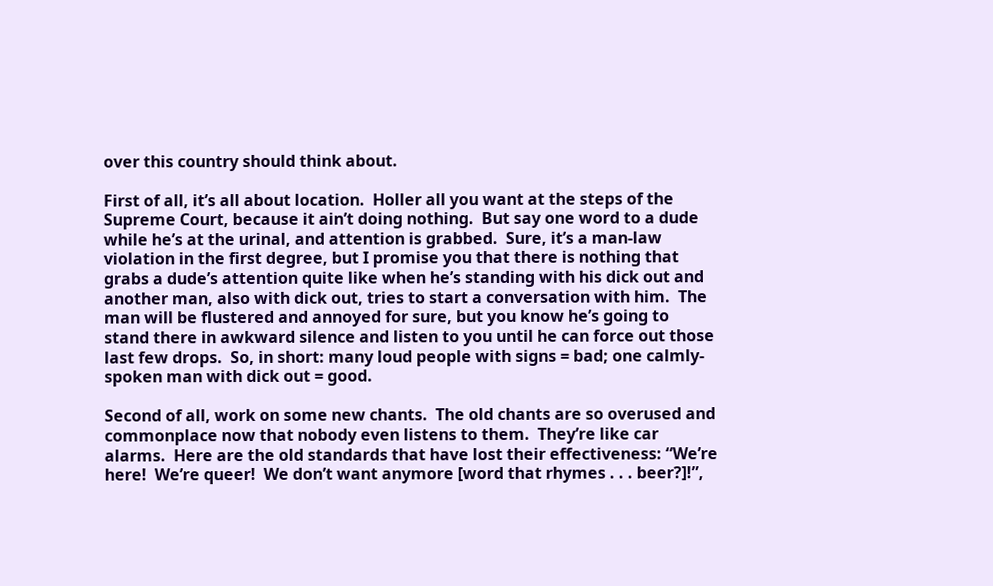over this country should think about.

First of all, it’s all about location.  Holler all you want at the steps of the Supreme Court, because it ain’t doing nothing.  But say one word to a dude while he’s at the urinal, and attention is grabbed.  Sure, it’s a man-law violation in the first degree, but I promise you that there is nothing that grabs a dude’s attention quite like when he’s standing with his dick out and another man, also with dick out, tries to start a conversation with him.  The man will be flustered and annoyed for sure, but you know he’s going to stand there in awkward silence and listen to you until he can force out those last few drops.  So, in short: many loud people with signs = bad; one calmly-spoken man with dick out = good.

Second of all, work on some new chants.  The old chants are so overused and commonplace now that nobody even listens to them.  They’re like car alarms.  Here are the old standards that have lost their effectiveness: “We’re here!  We’re queer!  We don’t want anymore [word that rhymes . . . beer?]!”,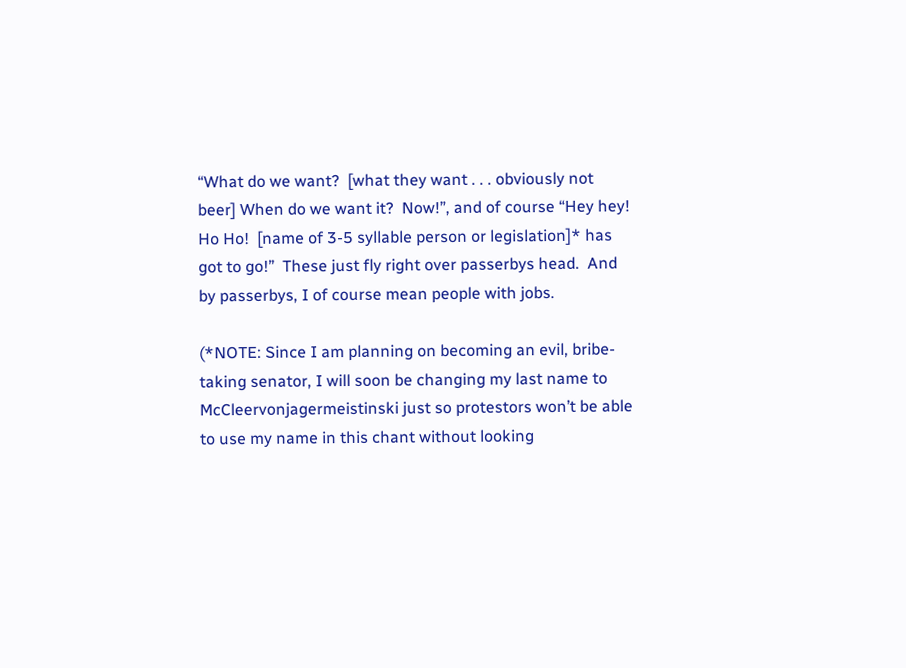“What do we want?  [what they want . . . obviously not beer] When do we want it?  Now!”, and of course “Hey hey!  Ho Ho!  [name of 3-5 syllable person or legislation]* has got to go!”  These just fly right over passerbys head.  And by passerbys, I of course mean people with jobs.

(*NOTE: Since I am planning on becoming an evil, bribe-taking senator, I will soon be changing my last name to McCleervonjagermeistinski just so protestors won’t be able to use my name in this chant without looking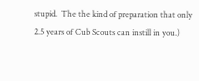stupid.  The the kind of preparation that only 2.5 years of Cub Scouts can instill in you.)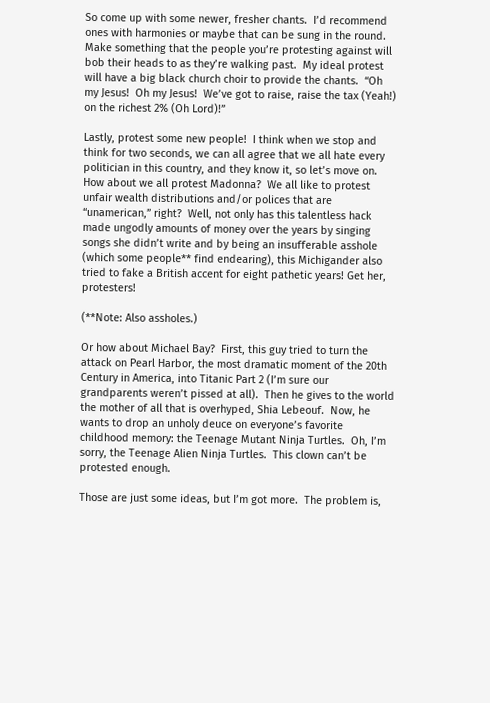So come up with some newer, fresher chants.  I’d recommend ones with harmonies or maybe that can be sung in the round.  Make something that the people you’re protesting against will bob their heads to as they’re walking past.  My ideal protest will have a big black church choir to provide the chants.  “Oh my Jesus!  Oh my Jesus!  We’ve got to raise, raise the tax (Yeah!) on the richest 2% (Oh Lord)!”

Lastly, protest some new people!  I think when we stop and think for two seconds, we can all agree that we all hate every politician in this country, and they know it, so let’s move on.  How about we all protest Madonna?  We all like to protest unfair wealth distributions and/or polices that are “unamerican,” right?  Well, not only has this talentless hack made ungodly amounts of money over the years by singing songs she didn’t write and by being an insufferable asshole (which some people** find endearing), this Michigander also tried to fake a British accent for eight pathetic years! Get her, protesters!

(**Note: Also assholes.)

Or how about Michael Bay?  First, this guy tried to turn the attack on Pearl Harbor, the most dramatic moment of the 20th Century in America, into Titanic Part 2 (I’m sure our grandparents weren’t pissed at all).  Then he gives to the world the mother of all that is overhyped, Shia Lebeouf.  Now, he wants to drop an unholy deuce on everyone’s favorite childhood memory: the Teenage Mutant Ninja Turtles.  Oh, I’m sorry, the Teenage Alien Ninja Turtles.  This clown can’t be protested enough.

Those are just some ideas, but I’m got more.  The problem is,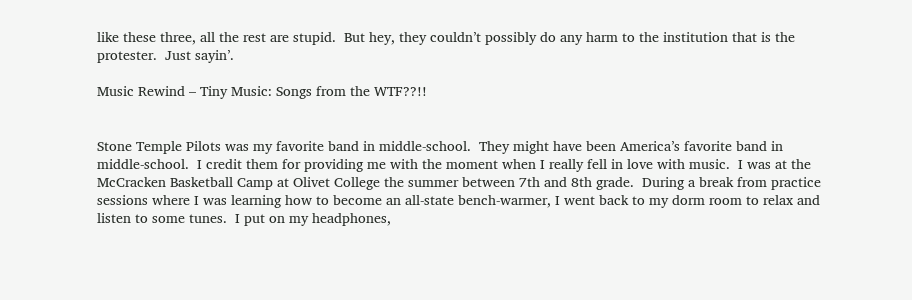like these three, all the rest are stupid.  But hey, they couldn’t possibly do any harm to the institution that is the protester.  Just sayin’.

Music Rewind – Tiny Music: Songs from the WTF??!!


Stone Temple Pilots was my favorite band in middle-school.  They might have been America’s favorite band in middle-school.  I credit them for providing me with the moment when I really fell in love with music.  I was at the McCracken Basketball Camp at Olivet College the summer between 7th and 8th grade.  During a break from practice sessions where I was learning how to become an all-state bench-warmer, I went back to my dorm room to relax and listen to some tunes.  I put on my headphones,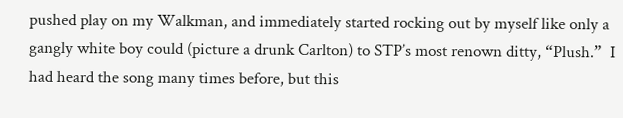pushed play on my Walkman, and immediately started rocking out by myself like only a gangly white boy could (picture a drunk Carlton) to STP’s most renown ditty, “Plush.”  I had heard the song many times before, but this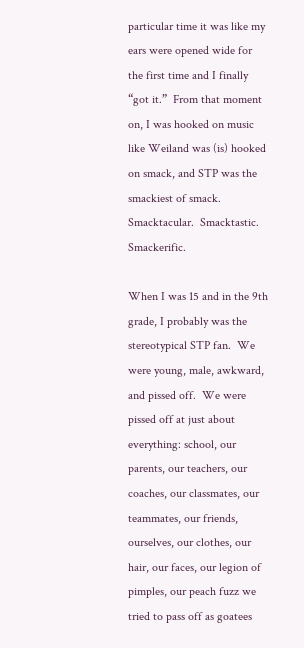particular time it was like my ears were opened wide for the first time and I finally “got it.”  From that moment on, I was hooked on music like Weiland was (is) hooked on smack, and STP was the smackiest of smack.  Smacktacular.  Smacktastic.  Smackerific.

When I was 15 and in the 9th grade, I probably was the stereotypical STP fan.  We were young, male, awkward, and pissed off.  We were pissed off at just about everything: school, our parents, our teachers, our coaches, our classmates, our teammates, our friends, ourselves, our clothes, our hair, our faces, our legion of pimples, our peach fuzz we tried to pass off as goatees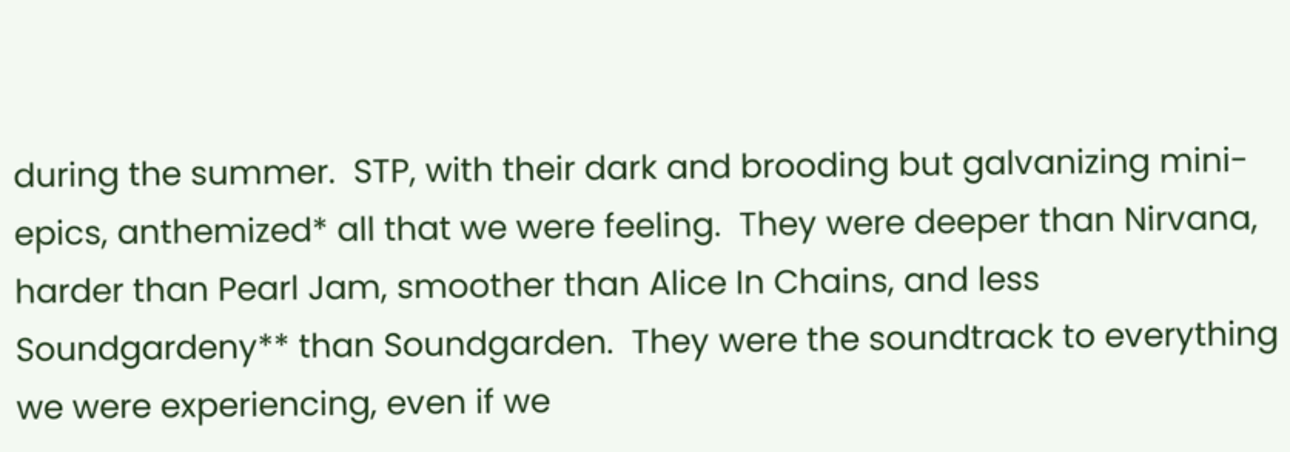during the summer.  STP, with their dark and brooding but galvanizing mini-epics, anthemized* all that we were feeling.  They were deeper than Nirvana, harder than Pearl Jam, smoother than Alice In Chains, and less Soundgardeny** than Soundgarden.  They were the soundtrack to everything we were experiencing, even if we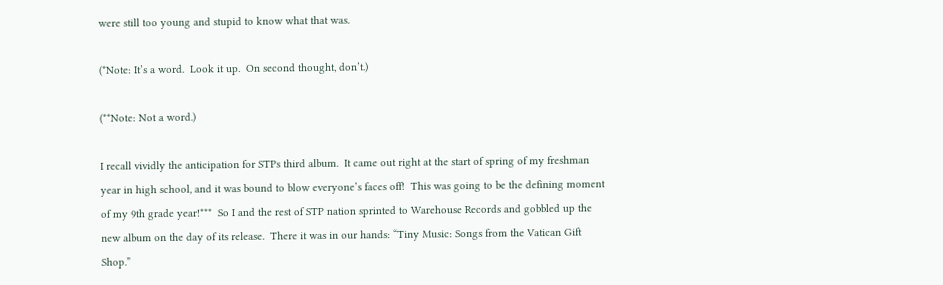were still too young and stupid to know what that was.

(*Note: It’s a word.  Look it up.  On second thought, don’t.)

(**Note: Not a word.)

I recall vividly the anticipation for STPs third album.  It came out right at the start of spring of my freshman year in high school, and it was bound to blow everyone’s faces off!  This was going to be the defining moment of my 9th grade year!***  So I and the rest of STP nation sprinted to Warehouse Records and gobbled up the new album on the day of its release.  There it was in our hands: “Tiny Music: Songs from the Vatican Gift Shop.”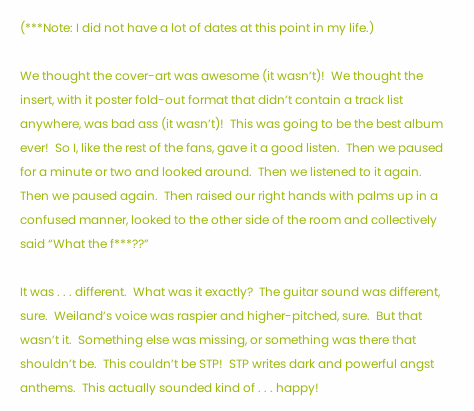(***Note: I did not have a lot of dates at this point in my life.)

We thought the cover-art was awesome (it wasn’t)!  We thought the insert, with it poster fold-out format that didn’t contain a track list anywhere, was bad ass (it wasn’t)!  This was going to be the best album ever!  So I, like the rest of the fans, gave it a good listen.  Then we paused for a minute or two and looked around.  Then we listened to it again.  Then we paused again.  Then raised our right hands with palms up in a confused manner, looked to the other side of the room and collectively said “What the f***??”

It was . . . different.  What was it exactly?  The guitar sound was different, sure.  Weiland’s voice was raspier and higher-pitched, sure.  But that wasn’t it.  Something else was missing, or something was there that shouldn’t be.  This couldn’t be STP!  STP writes dark and powerful angst anthems.  This actually sounded kind of . . . happy!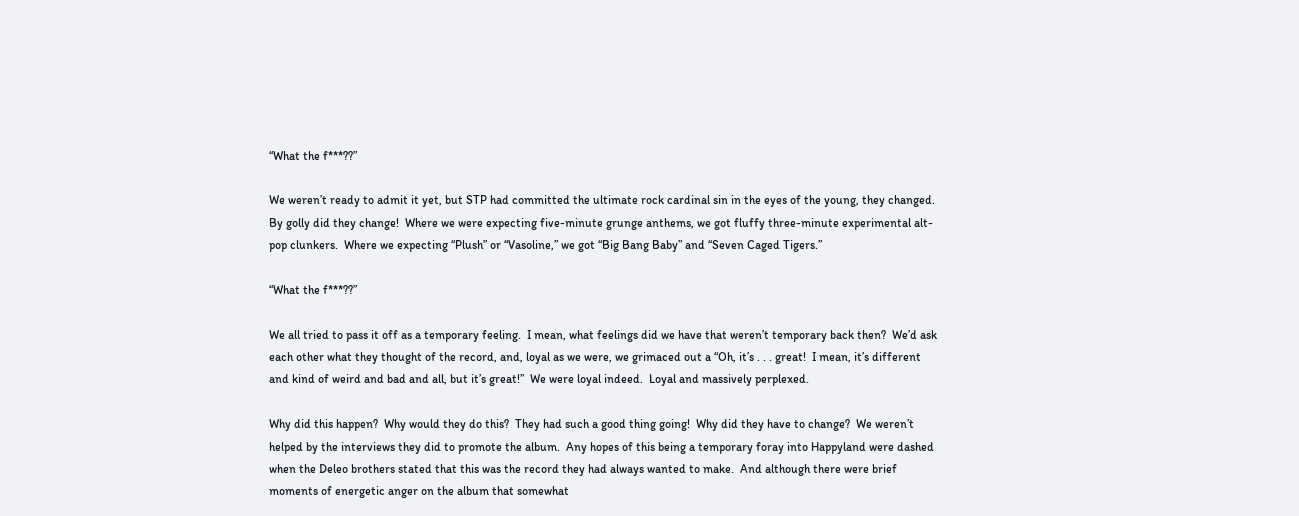“What the f***??”

We weren’t ready to admit it yet, but STP had committed the ultimate rock cardinal sin in the eyes of the young, they changed.  By golly did they change!  Where we were expecting five-minute grunge anthems, we got fluffy three-minute experimental alt-pop clunkers.  Where we expecting “Plush” or “Vasoline,” we got “Big Bang Baby” and “Seven Caged Tigers.”

“What the f***??”

We all tried to pass it off as a temporary feeling.  I mean, what feelings did we have that weren’t temporary back then?  We’d ask each other what they thought of the record, and, loyal as we were, we grimaced out a “Oh, it’s . . . great!  I mean, it’s different and kind of weird and bad and all, but it’s great!”  We were loyal indeed.  Loyal and massively perplexed.

Why did this happen?  Why would they do this?  They had such a good thing going!  Why did they have to change?  We weren’t helped by the interviews they did to promote the album.  Any hopes of this being a temporary foray into Happyland were dashed when the Deleo brothers stated that this was the record they had always wanted to make.  And although there were brief moments of energetic anger on the album that somewhat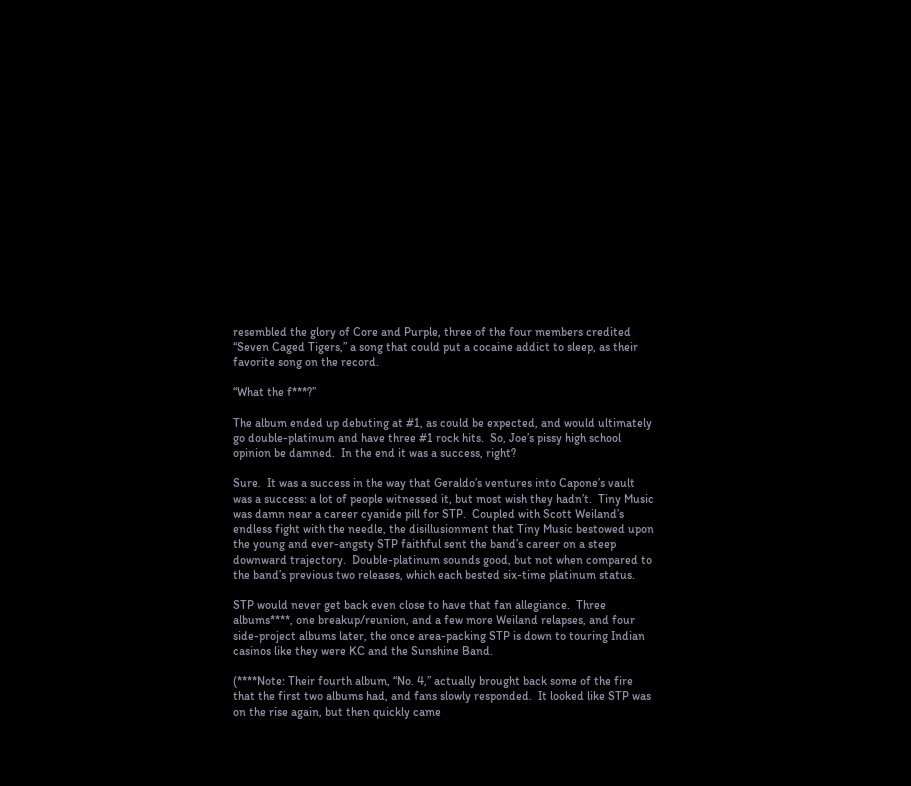resembled the glory of Core and Purple, three of the four members credited “Seven Caged Tigers,” a song that could put a cocaine addict to sleep, as their favorite song on the record.

“What the f***?”

The album ended up debuting at #1, as could be expected, and would ultimately go double-platinum and have three #1 rock hits.  So, Joe’s pissy high school opinion be damned.  In the end it was a success, right?

Sure.  It was a success in the way that Geraldo’s ventures into Capone’s vault was a success: a lot of people witnessed it, but most wish they hadn’t.  Tiny Music was damn near a career cyanide pill for STP.  Coupled with Scott Weiland’s endless fight with the needle, the disillusionment that Tiny Music bestowed upon the young and ever-angsty STP faithful sent the band’s career on a steep downward trajectory.  Double-platinum sounds good, but not when compared to the band’s previous two releases, which each bested six-time platinum status.

STP would never get back even close to have that fan allegiance.  Three albums****, one breakup/reunion, and a few more Weiland relapses, and four side-project albums later, the once area-packing STP is down to touring Indian casinos like they were KC and the Sunshine Band.

(****Note: Their fourth album, “No. 4,” actually brought back some of the fire that the first two albums had, and fans slowly responded.  It looked like STP was on the rise again, but then quickly came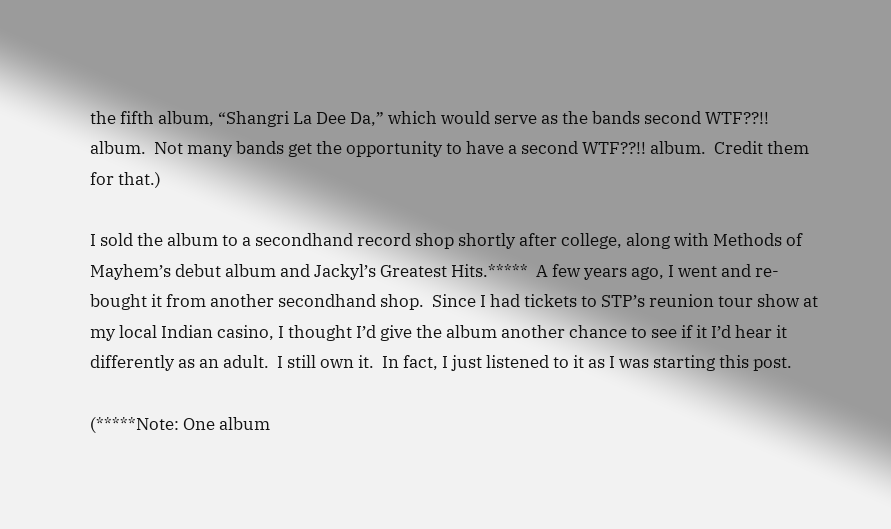the fifth album, “Shangri La Dee Da,” which would serve as the bands second WTF??!! album.  Not many bands get the opportunity to have a second WTF??!! album.  Credit them for that.)

I sold the album to a secondhand record shop shortly after college, along with Methods of Mayhem’s debut album and Jackyl’s Greatest Hits.*****  A few years ago, I went and re-bought it from another secondhand shop.  Since I had tickets to STP’s reunion tour show at my local Indian casino, I thought I’d give the album another chance to see if it I’d hear it differently as an adult.  I still own it.  In fact, I just listened to it as I was starting this post.

(*****Note: One album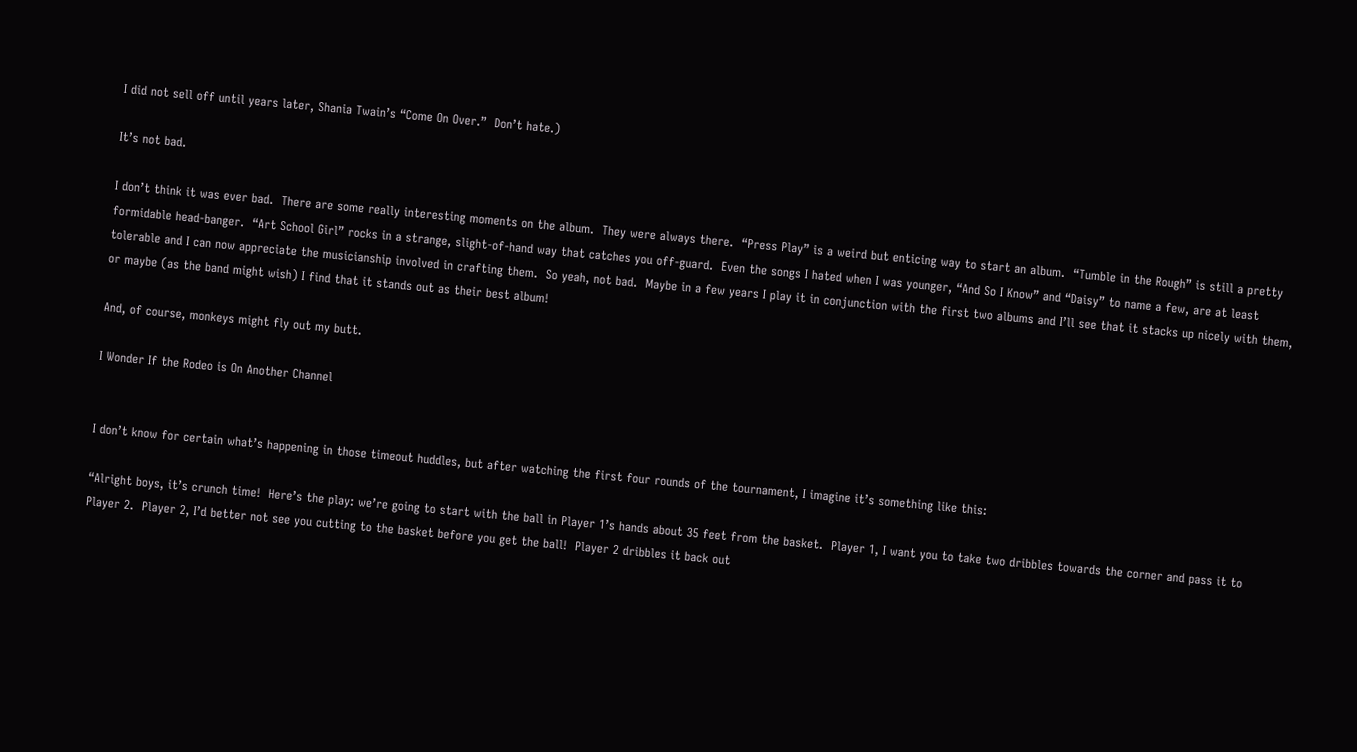I did not sell off until years later, Shania Twain’s “Come On Over.”  Don’t hate.)

It’s not bad.

I don’t think it was ever bad.  There are some really interesting moments on the album.  They were always there.  “Press Play” is a weird but enticing way to start an album.  “Tumble in the Rough” is still a pretty formidable head-banger.  “Art School Girl” rocks in a strange, slight-of-hand way that catches you off-guard.  Even the songs I hated when I was younger, “And So I Know” and “Daisy” to name a few, are at least tolerable and I can now appreciate the musicianship involved in crafting them.  So yeah, not bad.  Maybe in a few years I play it in conjunction with the first two albums and I’ll see that it stacks up nicely with them, or maybe (as the band might wish) I find that it stands out as their best album!

And, of course, monkeys might fly out my butt.

I Wonder If the Rodeo is On Another Channel


I don’t know for certain what’s happening in those timeout huddles, but after watching the first four rounds of the tournament, I imagine it’s something like this:

“Alright boys, it’s crunch time!  Here’s the play: we’re going to start with the ball in Player 1’s hands about 35 feet from the basket.  Player 1, I want you to take two dribbles towards the corner and pass it to Player 2.  Player 2, I’d better not see you cutting to the basket before you get the ball!  Player 2 dribbles it back out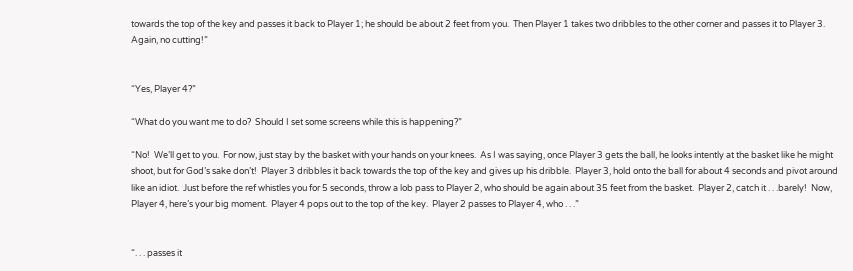towards the top of the key and passes it back to Player 1; he should be about 2 feet from you.  Then Player 1 takes two dribbles to the other corner and passes it to Player 3.  Again, no cutting!”


“Yes, Player 4?”

“What do you want me to do?  Should I set some screens while this is happening?”

“No!  We’ll get to you.  For now, just stay by the basket with your hands on your knees.  As I was saying, once Player 3 gets the ball, he looks intently at the basket like he might shoot, but for God’s sake don’t!  Player 3 dribbles it back towards the top of the key and gives up his dribble.  Player 3, hold onto the ball for about 4 seconds and pivot around like an idiot.  Just before the ref whistles you for 5 seconds, throw a lob pass to Player 2, who should be again about 35 feet from the basket.  Player 2, catch it . . .barely!  Now, Player 4, here’s your big moment.  Player 4 pops out to the top of the key.  Player 2 passes to Player 4, who . . .”


“. . . passes it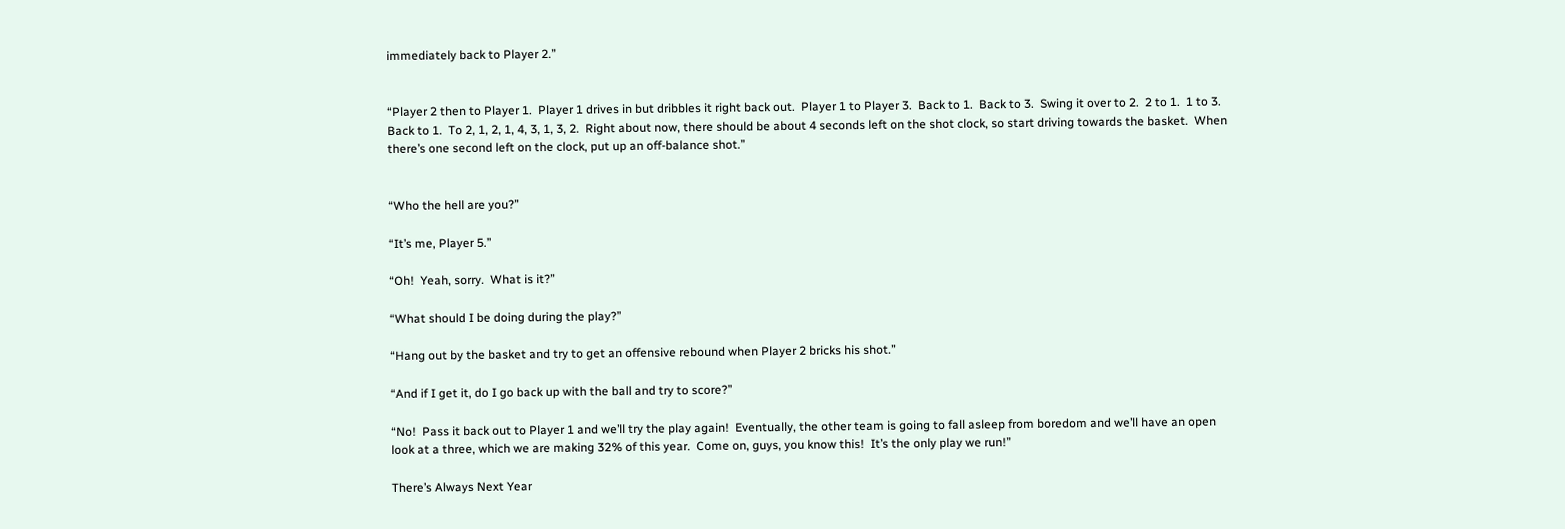immediately back to Player 2.”


“Player 2 then to Player 1.  Player 1 drives in but dribbles it right back out.  Player 1 to Player 3.  Back to 1.  Back to 3.  Swing it over to 2.  2 to 1.  1 to 3.  Back to 1.  To 2, 1, 2, 1, 4, 3, 1, 3, 2.  Right about now, there should be about 4 seconds left on the shot clock, so start driving towards the basket.  When there’s one second left on the clock, put up an off-balance shot.”


“Who the hell are you?”

“It’s me, Player 5.”

“Oh!  Yeah, sorry.  What is it?”

“What should I be doing during the play?”

“Hang out by the basket and try to get an offensive rebound when Player 2 bricks his shot.”

“And if I get it, do I go back up with the ball and try to score?”

“No!  Pass it back out to Player 1 and we’ll try the play again!  Eventually, the other team is going to fall asleep from boredom and we’ll have an open look at a three, which we are making 32% of this year.  Come on, guys, you know this!  It’s the only play we run!”

There’s Always Next Year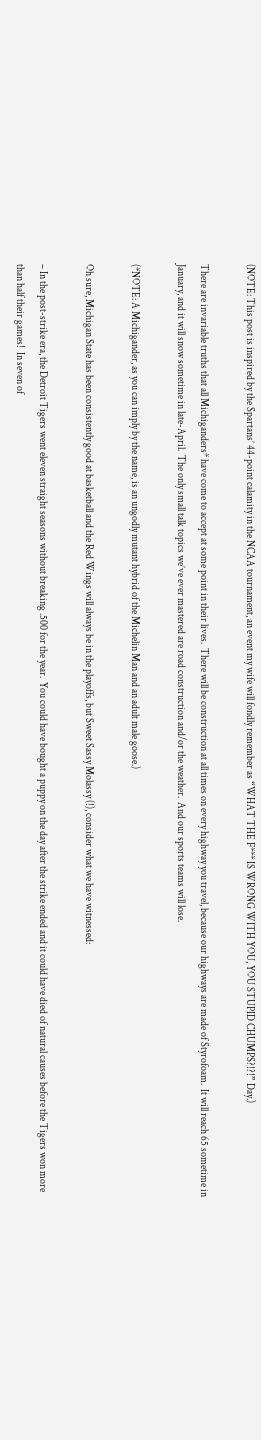(NOTE: This post is inspired by the Spartans’ 44-point calamity in the NCAA tournament, an event my wife will fondly remember as “WHAT THE F*** IS WRONG WITH YOU, YOU STUPID CHUMPS?!?!” Day.)

There are invariable truths that all Michiganders* have come to accept at some point in their lives.  There will be construction at all times on every highway you travel, because our highways are made of Styrofoam.  It will reach 65 sometime in January, and it will snow sometime in late-April.  The only small talk topics we’ve ever mastered are road construction and/or the weather.  And our sports teams will lose.

(*NOTE: A Michigander, as you can imply by the name, is an ungodly mutant hybrid of the Michelin Man and an adult male goose.)

Oh sure, Michigan State has been consistently good at basketball and the Red Wings will always be in the playoffs, but Sweet Sassy Molassy (!), consider what we have witnessed:

– In the post-strike era, the Detroit Tigers went eleven straight seasons without breaking .500 for the year.  You could have bought a puppy on the day after the strike ended and it could have died of natural causes before the Tigers won more than half their games!  In seven of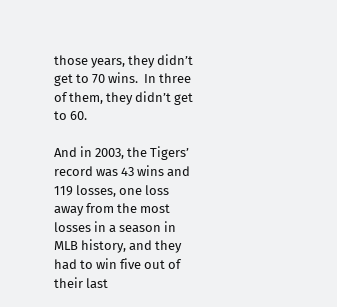those years, they didn’t get to 70 wins.  In three of them, they didn’t get to 60.

And in 2003, the Tigers’ record was 43 wins and 119 losses, one loss away from the most losses in a season in MLB history, and they had to win five out of their last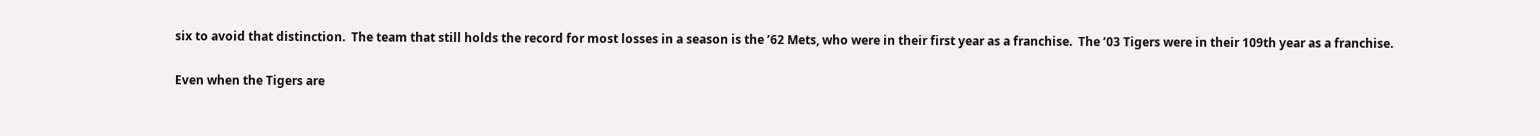six to avoid that distinction.  The team that still holds the record for most losses in a season is the ’62 Mets, who were in their first year as a franchise.  The ’03 Tigers were in their 109th year as a franchise.

Even when the Tigers are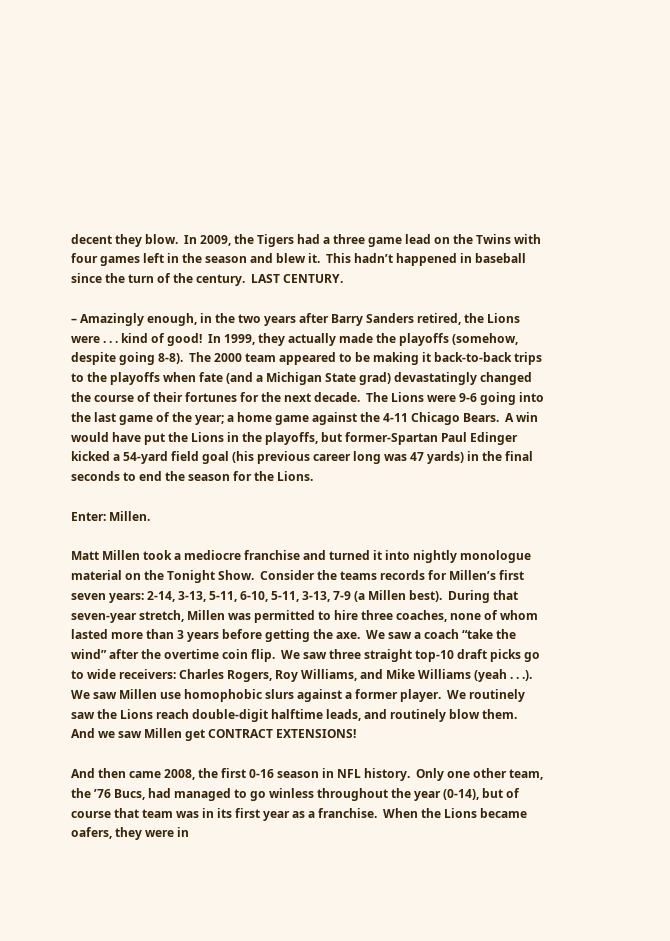decent they blow.  In 2009, the Tigers had a three game lead on the Twins with four games left in the season and blew it.  This hadn’t happened in baseball since the turn of the century.  LAST CENTURY.

– Amazingly enough, in the two years after Barry Sanders retired, the Lions were . . . kind of good!  In 1999, they actually made the playoffs (somehow, despite going 8-8).  The 2000 team appeared to be making it back-to-back trips to the playoffs when fate (and a Michigan State grad) devastatingly changed the course of their fortunes for the next decade.  The Lions were 9-6 going into the last game of the year; a home game against the 4-11 Chicago Bears.  A win would have put the Lions in the playoffs, but former-Spartan Paul Edinger kicked a 54-yard field goal (his previous career long was 47 yards) in the final seconds to end the season for the Lions.

Enter: Millen.

Matt Millen took a mediocre franchise and turned it into nightly monologue material on the Tonight Show.  Consider the teams records for Millen’s first seven years: 2-14, 3-13, 5-11, 6-10, 5-11, 3-13, 7-9 (a Millen best).  During that seven-year stretch, Millen was permitted to hire three coaches, none of whom lasted more than 3 years before getting the axe.  We saw a coach “take the wind” after the overtime coin flip.  We saw three straight top-10 draft picks go to wide receivers: Charles Rogers, Roy Williams, and Mike Williams (yeah . . .).  We saw Millen use homophobic slurs against a former player.  We routinely saw the Lions reach double-digit halftime leads, and routinely blow them.  And we saw Millen get CONTRACT EXTENSIONS!

And then came 2008, the first 0-16 season in NFL history.  Only one other team, the ’76 Bucs, had managed to go winless throughout the year (0-14), but of course that team was in its first year as a franchise.  When the Lions became oafers, they were in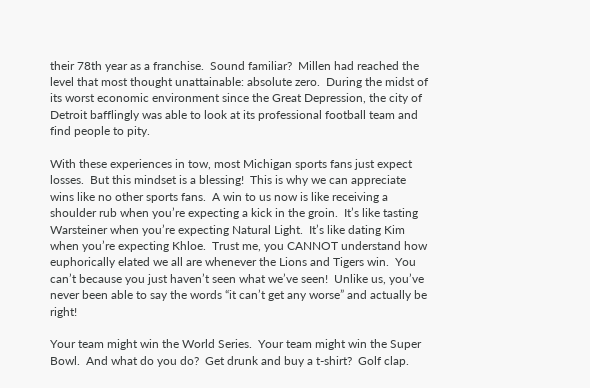their 78th year as a franchise.  Sound familiar?  Millen had reached the level that most thought unattainable: absolute zero.  During the midst of its worst economic environment since the Great Depression, the city of Detroit bafflingly was able to look at its professional football team and find people to pity.

With these experiences in tow, most Michigan sports fans just expect losses.  But this mindset is a blessing!  This is why we can appreciate wins like no other sports fans.  A win to us now is like receiving a shoulder rub when you’re expecting a kick in the groin.  It’s like tasting Warsteiner when you’re expecting Natural Light.  It’s like dating Kim when you’re expecting Khloe.  Trust me, you CANNOT understand how euphorically elated we all are whenever the Lions and Tigers win.  You can’t because you just haven’t seen what we’ve seen!  Unlike us, you’ve never been able to say the words “it can’t get any worse” and actually be right!

Your team might win the World Series.  Your team might win the Super Bowl.  And what do you do?  Get drunk and buy a t-shirt?  Golf clap.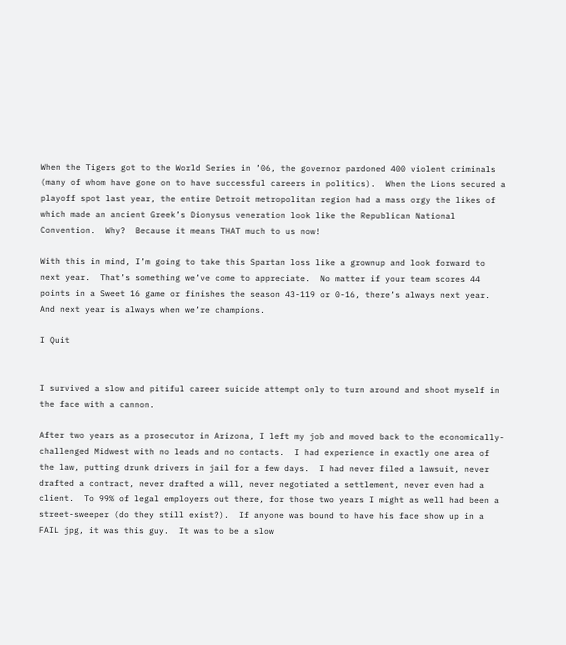When the Tigers got to the World Series in ’06, the governor pardoned 400 violent criminals (many of whom have gone on to have successful careers in politics).  When the Lions secured a playoff spot last year, the entire Detroit metropolitan region had a mass orgy the likes of which made an ancient Greek’s Dionysus veneration look like the Republican National Convention.  Why?  Because it means THAT much to us now!

With this in mind, I’m going to take this Spartan loss like a grownup and look forward to next year.  That’s something we’ve come to appreciate.  No matter if your team scores 44 points in a Sweet 16 game or finishes the season 43-119 or 0-16, there’s always next year.  And next year is always when we’re champions.

I Quit


I survived a slow and pitiful career suicide attempt only to turn around and shoot myself in the face with a cannon.

After two years as a prosecutor in Arizona, I left my job and moved back to the economically-challenged Midwest with no leads and no contacts.  I had experience in exactly one area of the law, putting drunk drivers in jail for a few days.  I had never filed a lawsuit, never drafted a contract, never drafted a will, never negotiated a settlement, never even had a client.  To 99% of legal employers out there, for those two years I might as well had been a street-sweeper (do they still exist?).  If anyone was bound to have his face show up in a FAIL jpg, it was this guy.  It was to be a slow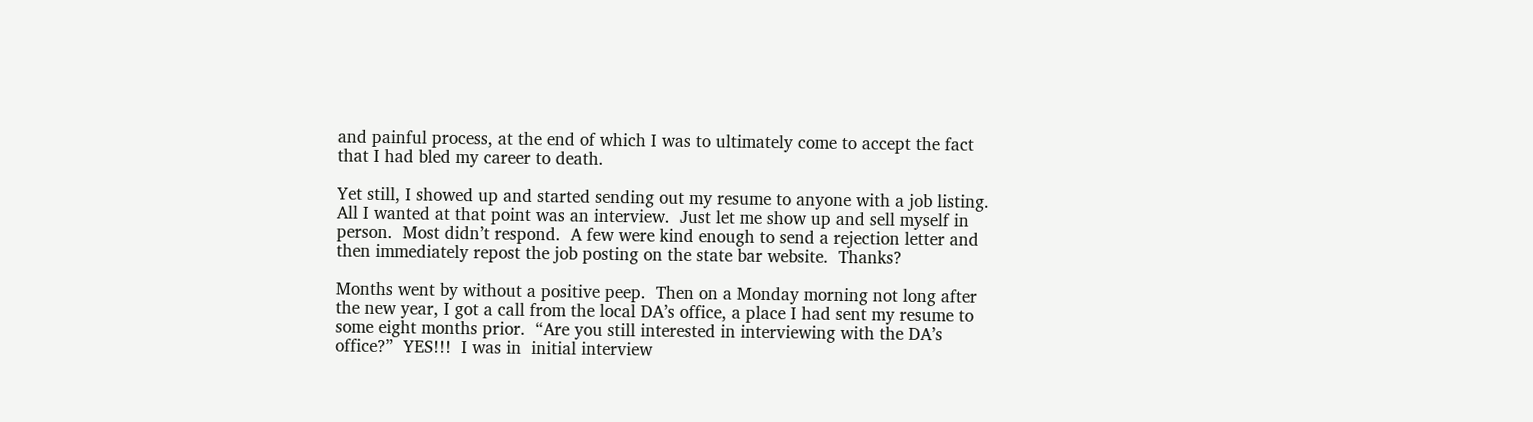and painful process, at the end of which I was to ultimately come to accept the fact that I had bled my career to death.

Yet still, I showed up and started sending out my resume to anyone with a job listing.  All I wanted at that point was an interview.  Just let me show up and sell myself in person.  Most didn’t respond.  A few were kind enough to send a rejection letter and then immediately repost the job posting on the state bar website.  Thanks?

Months went by without a positive peep.  Then on a Monday morning not long after the new year, I got a call from the local DA’s office, a place I had sent my resume to some eight months prior.  “Are you still interested in interviewing with the DA’s office?”  YES!!!  I was in  initial interview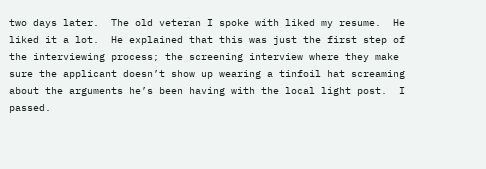two days later.  The old veteran I spoke with liked my resume.  He liked it a lot.  He explained that this was just the first step of the interviewing process; the screening interview where they make sure the applicant doesn’t show up wearing a tinfoil hat screaming about the arguments he’s been having with the local light post.  I passed.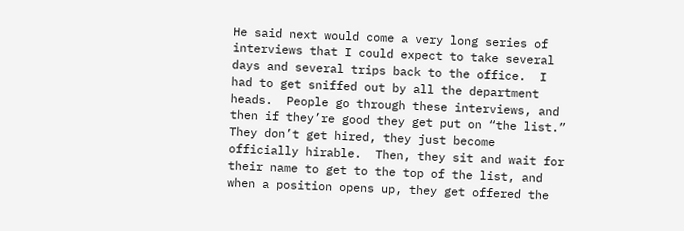He said next would come a very long series of interviews that I could expect to take several days and several trips back to the office.  I had to get sniffed out by all the department heads.  People go through these interviews, and then if they’re good they get put on “the list.”  They don’t get hired, they just become officially hirable.  Then, they sit and wait for their name to get to the top of the list, and when a position opens up, they get offered the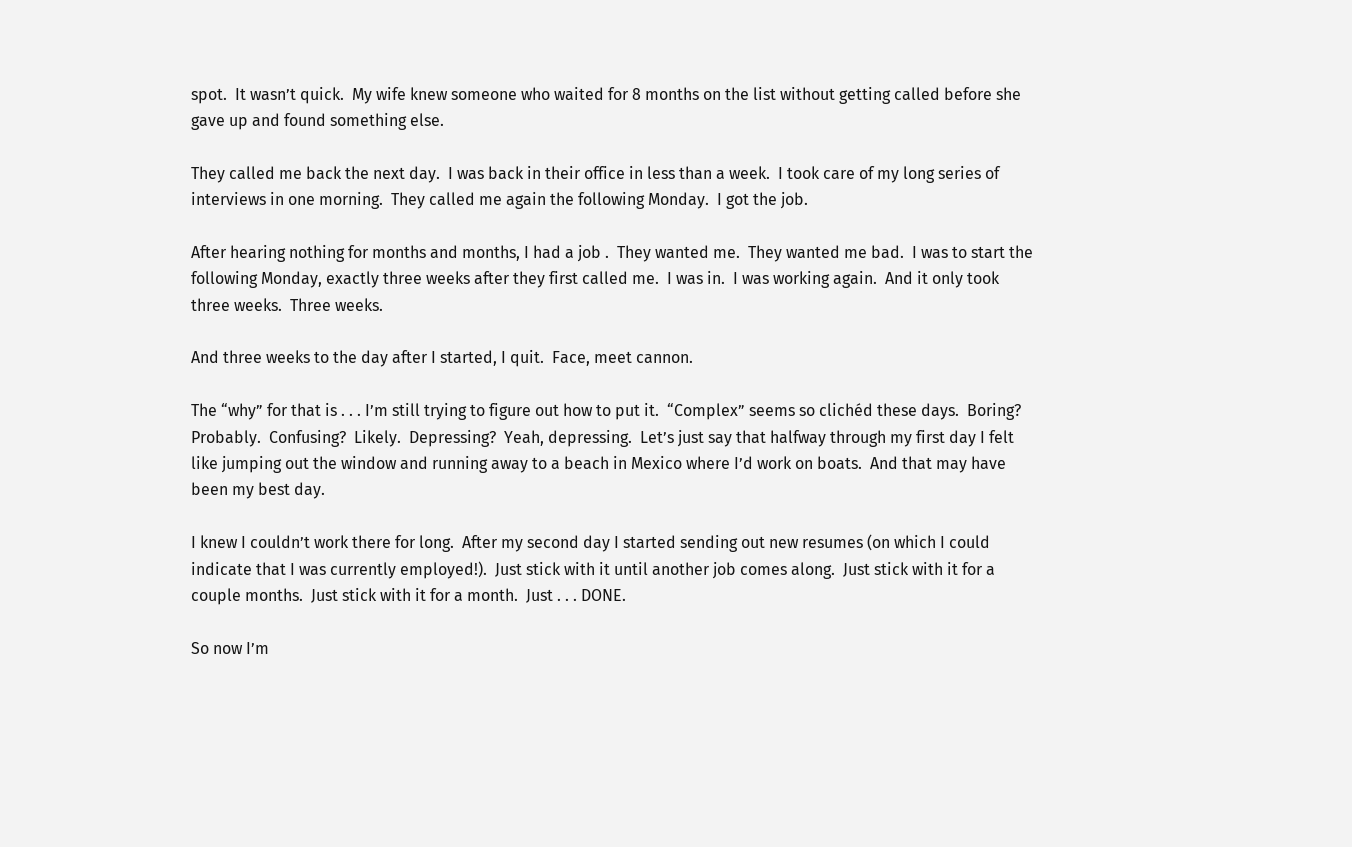spot.  It wasn’t quick.  My wife knew someone who waited for 8 months on the list without getting called before she gave up and found something else.

They called me back the next day.  I was back in their office in less than a week.  I took care of my long series of interviews in one morning.  They called me again the following Monday.  I got the job.

After hearing nothing for months and months, I had a job .  They wanted me.  They wanted me bad.  I was to start the following Monday, exactly three weeks after they first called me.  I was in.  I was working again.  And it only took three weeks.  Three weeks.

And three weeks to the day after I started, I quit.  Face, meet cannon.

The “why” for that is . . . I’m still trying to figure out how to put it.  “Complex” seems so clichéd these days.  Boring?  Probably.  Confusing?  Likely.  Depressing?  Yeah, depressing.  Let’s just say that halfway through my first day I felt like jumping out the window and running away to a beach in Mexico where I’d work on boats.  And that may have been my best day.

I knew I couldn’t work there for long.  After my second day I started sending out new resumes (on which I could indicate that I was currently employed!).  Just stick with it until another job comes along.  Just stick with it for a couple months.  Just stick with it for a month.  Just . . . DONE.

So now I’m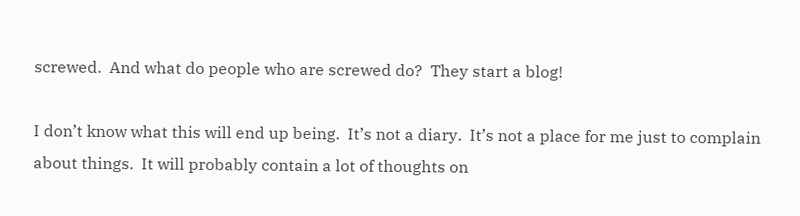screwed.  And what do people who are screwed do?  They start a blog!

I don’t know what this will end up being.  It’s not a diary.  It’s not a place for me just to complain about things.  It will probably contain a lot of thoughts on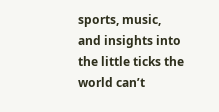sports, music, and insights into the little ticks the world can’t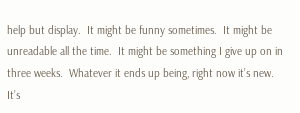help but display.  It might be funny sometimes.  It might be unreadable all the time.  It might be something I give up on in three weeks.  Whatever it ends up being, right now it’s new.  It’s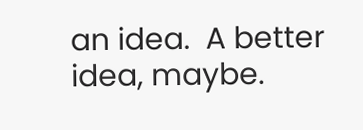an idea.  A better idea, maybe.